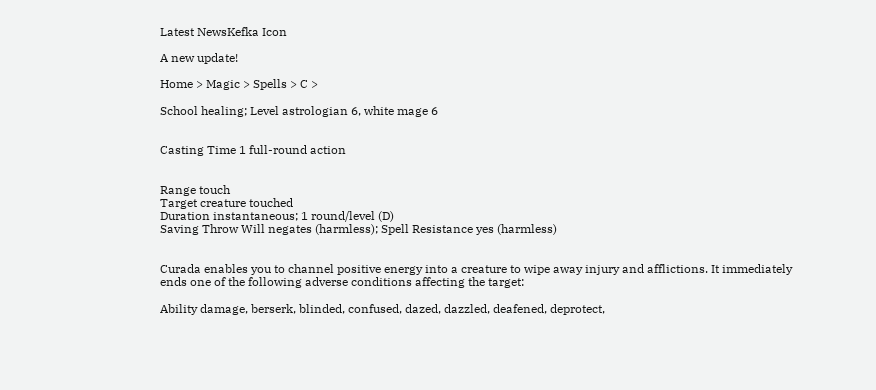Latest NewsKefka Icon

A new update!

Home > Magic > Spells > C >

School healing; Level astrologian 6, white mage 6


Casting Time 1 full-round action


Range touch
Target creature touched
Duration instantaneous; 1 round/level (D)
Saving Throw Will negates (harmless); Spell Resistance yes (harmless)


Curada enables you to channel positive energy into a creature to wipe away injury and afflictions. It immediately ends one of the following adverse conditions affecting the target:

Ability damage, berserk, blinded, confused, dazed, dazzled, deafened, deprotect,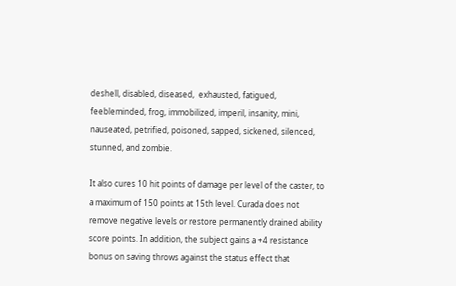deshell, disabled, diseased,  exhausted, fatigued, feebleminded, frog, immobilized, imperil, insanity, mini, nauseated, petrified, poisoned, sapped, sickened, silenced, stunned, and zombie.

It also cures 10 hit points of damage per level of the caster, to a maximum of 150 points at 15th level. Curada does not remove negative levels or restore permanently drained ability score points. In addition, the subject gains a +4 resistance bonus on saving throws against the status effect that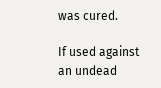was cured.

If used against an undead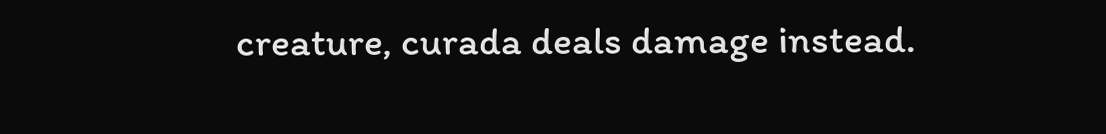creature, curada deals damage instead.